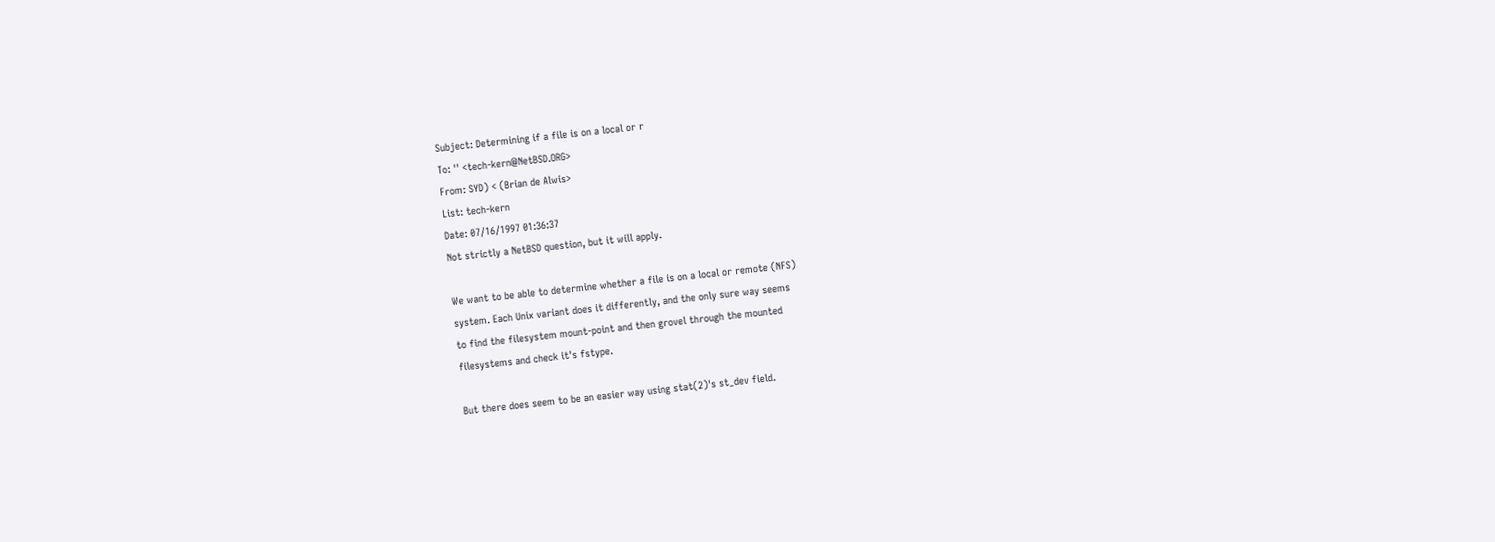Subject: Determining if a file is on a local or r
To: '' <tech-kern@NetBSD.ORG>
From: SYD) < (Brian de Alwis>
List: tech-kern
Date: 07/16/1997 01:36:37
Not strictly a NetBSD question, but it will apply.

We want to be able to determine whether a file is on a local or remote (NFS)
system. Each Unix variant does it differently, and the only sure way seems
to find the filesystem mount-point and then grovel through the mounted
filesystems and check it's fstype.

But there does seem to be an easier way using stat(2)'s st_dev field.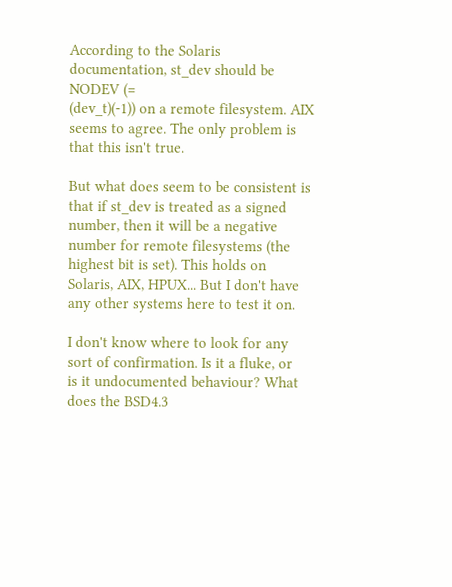According to the Solaris documentation, st_dev should be NODEV (=
(dev_t)(-1)) on a remote filesystem. AIX seems to agree. The only problem is
that this isn't true.

But what does seem to be consistent is that if st_dev is treated as a signed
number, then it will be a negative number for remote filesystems (the
highest bit is set). This holds on Solaris, AIX, HPUX... But I don't have
any other systems here to test it on.

I don't know where to look for any sort of confirmation. Is it a fluke, or
is it undocumented behaviour? What does the BSD4.3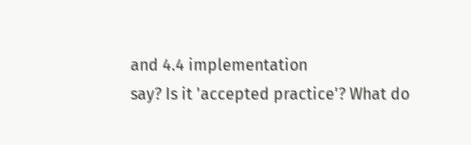and 4.4 implementation
say? Is it 'accepted practice'? What do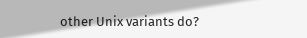other Unix variants do?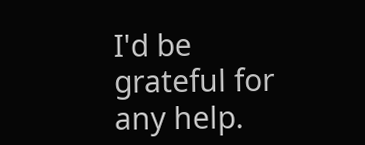I'd be grateful for any help.